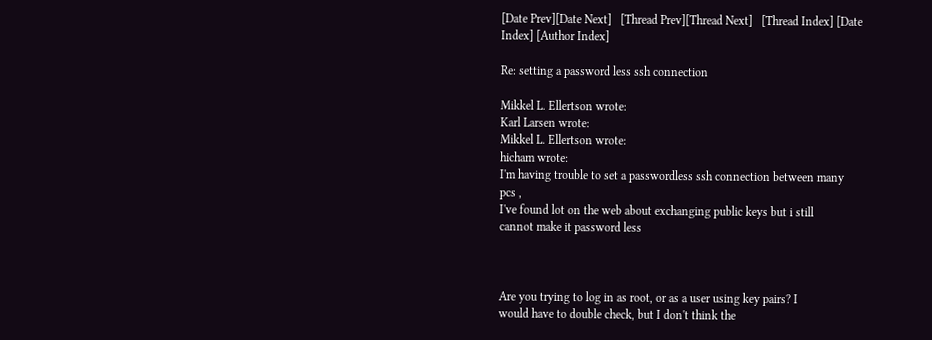[Date Prev][Date Next]   [Thread Prev][Thread Next]   [Thread Index] [Date Index] [Author Index]

Re: setting a password less ssh connection

Mikkel L. Ellertson wrote:
Karl Larsen wrote:
Mikkel L. Ellertson wrote:
hicham wrote:
I'm having trouble to set a passwordless ssh connection between many
pcs ,
I've found lot on the web about exchanging public keys but i still
cannot make it password less



Are you trying to log in as root, or as a user using key pairs? I
would have to double check, but I don't think the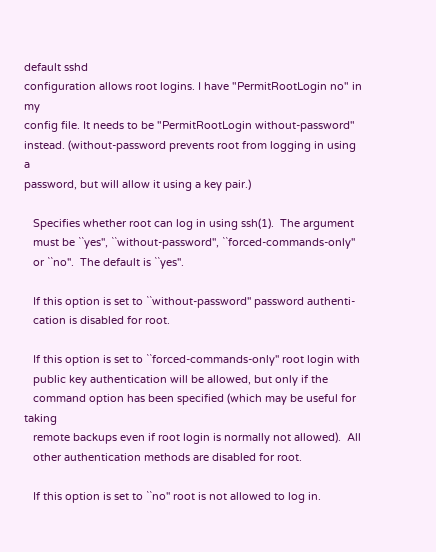default sshd
configuration allows root logins. I have "PermitRootLogin no" in my
config file. It needs to be "PermitRootLogin without-password"
instead. (without-password prevents root from logging in using a
password, but will allow it using a key pair.)

   Specifies whether root can log in using ssh(1).  The argument
   must be ``yes'', ``without-password'', ``forced-commands-only''
   or ``no''.  The default is ``yes''.

   If this option is set to ``without-password'' password authenti-
   cation is disabled for root.

   If this option is set to ``forced-commands-only'' root login with
   public key authentication will be allowed, but only if the
   command option has been specified (which may be useful for taking
   remote backups even if root login is normally not allowed).  All
   other authentication methods are disabled for root.

   If this option is set to ``no'' root is not allowed to log in.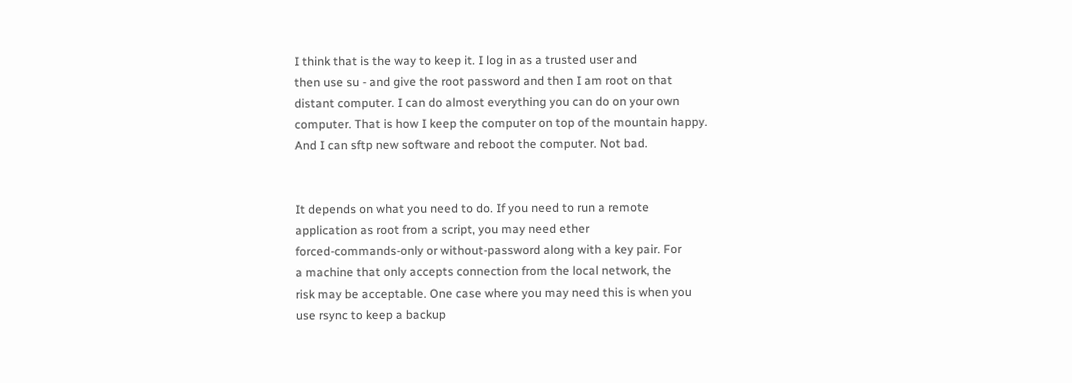I think that is the way to keep it. I log in as a trusted user and
then use su - and give the root password and then I am root on that
distant computer. I can do almost everything you can do on your own
computer. That is how I keep the computer on top of the mountain happy.
And I can sftp new software and reboot the computer. Not bad.


It depends on what you need to do. If you need to run a remote
application as root from a script, you may need ether
forced-commands-only or without-password along with a key pair. For
a machine that only accepts connection from the local network, the
risk may be acceptable. One case where you may need this is when you
use rsync to keep a backup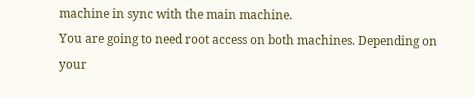machine in sync with the main machine.
You are going to need root access on both machines. Depending on
your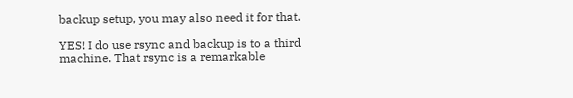backup setup, you may also need it for that.

YES! I do use rsync and backup is to a third machine. That rsync is a remarkable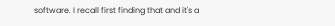software. I recall first finding that and it's a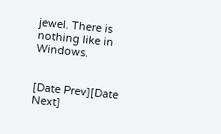jewel. There is nothing like in Windows.


[Date Prev][Date Next]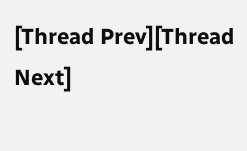[Thread Prev][Thread Next]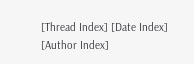[Thread Index] [Date Index] [Author Index]